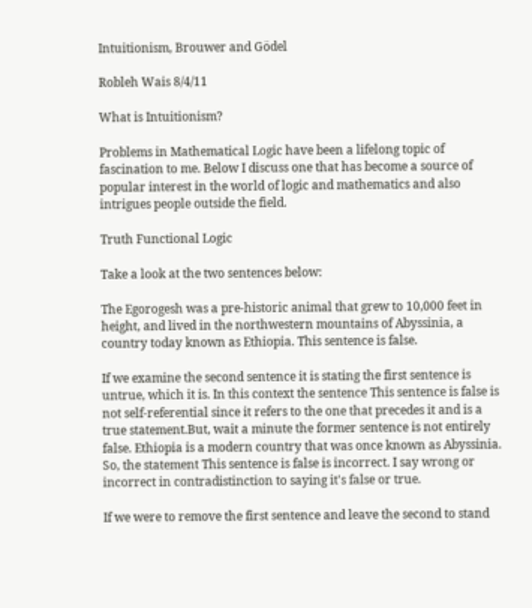Intuitionism, Brouwer and Gӧdel

Robleh Wais 8/4/11

What is Intuitionism?

Problems in Mathematical Logic have been a lifelong topic of fascination to me. Below I discuss one that has become a source of popular interest in the world of logic and mathematics and also intrigues people outside the field.

Truth Functional Logic

Take a look at the two sentences below:

The Egorogesh was a pre-historic animal that grew to 10,000 feet in height, and lived in the northwestern mountains of Abyssinia, a country today known as Ethiopia. This sentence is false.

If we examine the second sentence it is stating the first sentence is untrue, which it is. In this context the sentence This sentence is false is not self-referential since it refers to the one that precedes it and is a true statement.But, wait a minute the former sentence is not entirely false. Ethiopia is a modern country that was once known as Abyssinia. So, the statement This sentence is false is incorrect. I say wrong or incorrect in contradistinction to saying it's false or true.

If we were to remove the first sentence and leave the second to stand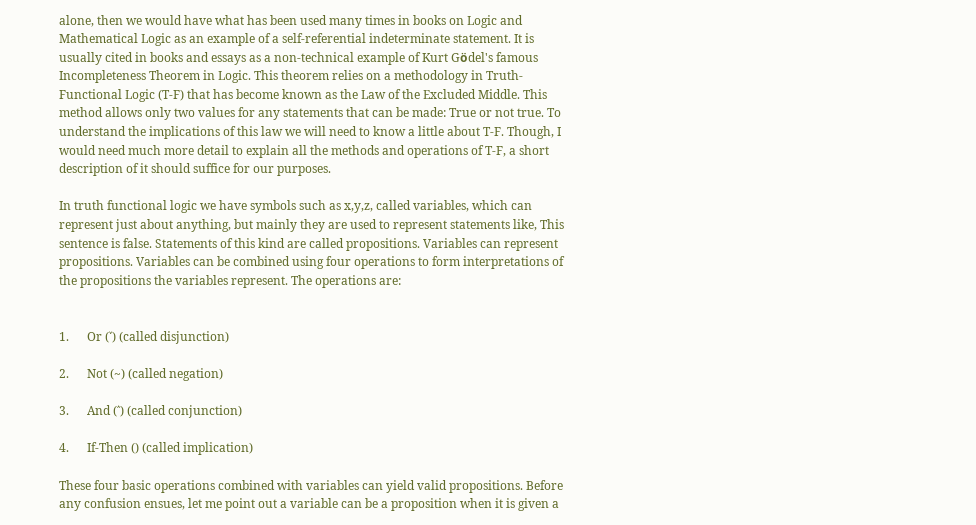alone, then we would have what has been used many times in books on Logic and Mathematical Logic as an example of a self-referential indeterminate statement. It is usually cited in books and essays as a non-technical example of Kurt Gӧdel's famous Incompleteness Theorem in Logic. This theorem relies on a methodology in Truth-Functional Logic (T-F) that has become known as the Law of the Excluded Middle. This method allows only two values for any statements that can be made: True or not true. To understand the implications of this law we will need to know a little about T-F. Though, I would need much more detail to explain all the methods and operations of T-F, a short description of it should suffice for our purposes.

In truth functional logic we have symbols such as x,y,z, called variables, which can represent just about anything, but mainly they are used to represent statements like, This sentence is false. Statements of this kind are called propositions. Variables can represent propositions. Variables can be combined using four operations to form interpretations of the propositions the variables represent. The operations are:


1.      Or (˅) (called disjunction)

2.      Not (~) (called negation)

3.      And (˄) (called conjunction)

4.      If-Then () (called implication)

These four basic operations combined with variables can yield valid propositions. Before any confusion ensues, let me point out a variable can be a proposition when it is given a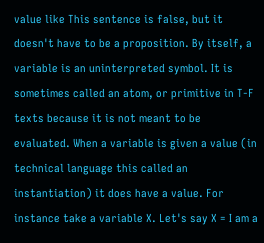value like This sentence is false, but it doesn't have to be a proposition. By itself, a variable is an uninterpreted symbol. It is sometimes called an atom, or primitive in T-F texts because it is not meant to be evaluated. When a variable is given a value (in technical language this called an instantiation) it does have a value. For instance take a variable X. Let's say X = I am a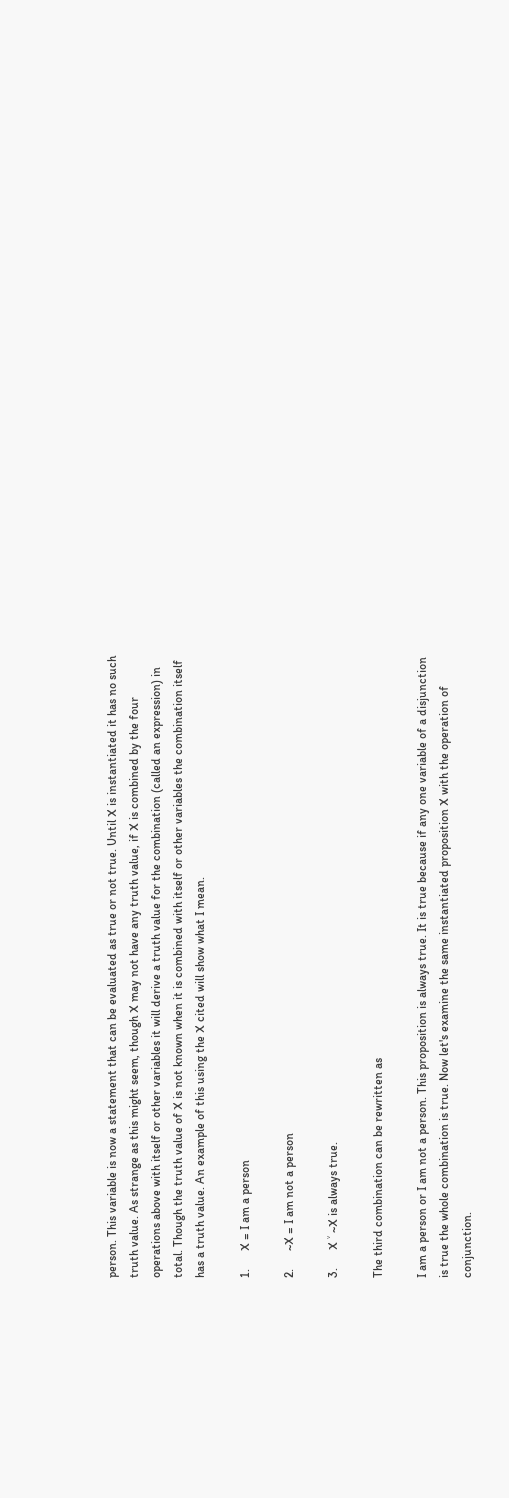person. This variable is now a statement that can be evaluated as true or not true. Until X is instantiated it has no such truth value. As strange as this might seem, though X may not have any truth value, if X is combined by the four operations above with itself or other variables it will derive a truth value for the combination (called an expression) in total. Though the truth value of X is not known when it is combined with itself or other variables the combination itself has a truth value. An example of this using the X cited will show what I mean.

1.      X = I am a person

2.      ~X = I am not a person

3.      X ˅ ~X is always true.

The third combination can be rewritten as

I am a person or I am not a person. This proposition is always true. It is true because if any one variable of a disjunction is true the whole combination is true. Now let's examine the same instantiated proposition X with the operation of conjunction.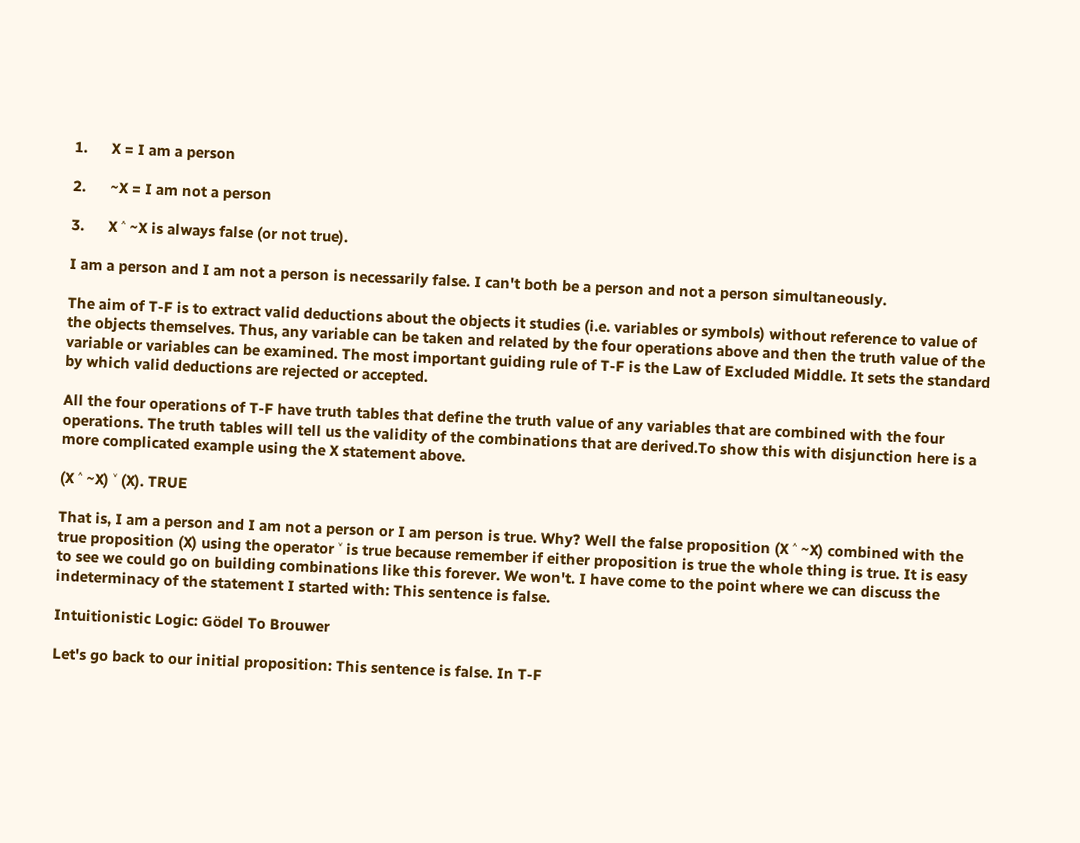1.      X = I am a person

2.      ~X = I am not a person

3.      X ˄ ~X is always false (or not true).

I am a person and I am not a person is necessarily false. I can't both be a person and not a person simultaneously.

The aim of T-F is to extract valid deductions about the objects it studies (i.e. variables or symbols) without reference to value of the objects themselves. Thus, any variable can be taken and related by the four operations above and then the truth value of the variable or variables can be examined. The most important guiding rule of T-F is the Law of Excluded Middle. It sets the standard by which valid deductions are rejected or accepted.

All the four operations of T-F have truth tables that define the truth value of any variables that are combined with the four operations. The truth tables will tell us the validity of the combinations that are derived.To show this with disjunction here is a more complicated example using the X statement above.

(X ˄ ~X) ˅ (X). TRUE

That is, I am a person and I am not a person or I am person is true. Why? Well the false proposition (X ˄ ~X) combined with the true proposition (X) using the operator ˅ is true because remember if either proposition is true the whole thing is true. It is easy to see we could go on building combinations like this forever. We won't. I have come to the point where we can discuss the indeterminacy of the statement I started with: This sentence is false.

Intuitionistic Logic: Gӧdel To Brouwer

Let's go back to our initial proposition: This sentence is false. In T-F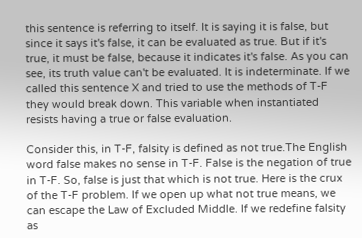this sentence is referring to itself. It is saying it is false, but since it says it's false, it can be evaluated as true. But if it's true, it must be false, because it indicates it's false. As you can see, its truth value can't be evaluated. It is indeterminate. If we called this sentence X and tried to use the methods of T-F they would break down. This variable when instantiated resists having a true or false evaluation.

Consider this, in T-F, falsity is defined as not true.The English word false makes no sense in T-F. False is the negation of true in T-F. So, false is just that which is not true. Here is the crux of the T-F problem. If we open up what not true means, we can escape the Law of Excluded Middle. If we redefine falsity as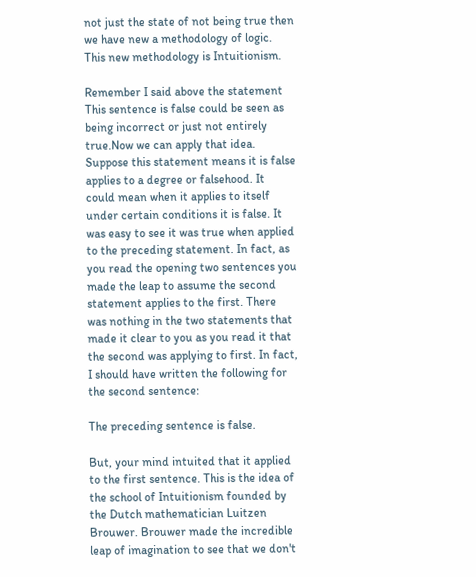not just the state of not being true then we have new a methodology of logic. This new methodology is Intuitionism.

Remember I said above the statement This sentence is false could be seen as being incorrect or just not entirely true.Now we can apply that idea. Suppose this statement means it is false applies to a degree or falsehood. It could mean when it applies to itself under certain conditions it is false. It was easy to see it was true when applied to the preceding statement. In fact, as you read the opening two sentences you made the leap to assume the second statement applies to the first. There was nothing in the two statements that made it clear to you as you read it that the second was applying to first. In fact, I should have written the following for the second sentence:

The preceding sentence is false.

But, your mind intuited that it applied to the first sentence. This is the idea of the school of Intuitionism founded by the Dutch mathematician Luitzen Brouwer. Brouwer made the incredible leap of imagination to see that we don't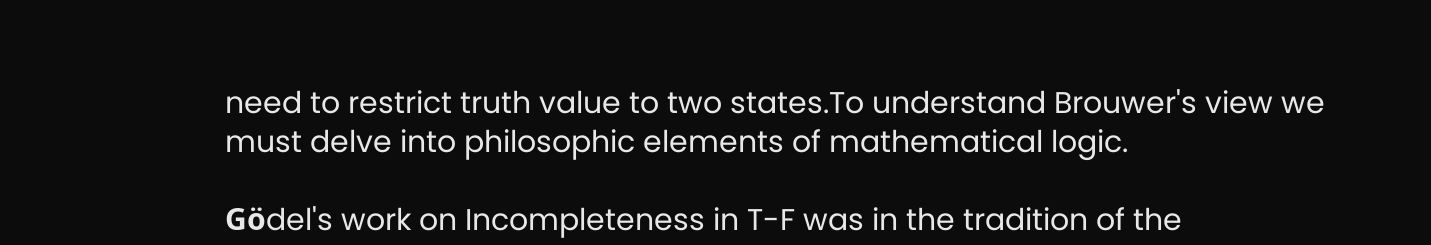need to restrict truth value to two states.To understand Brouwer's view we must delve into philosophic elements of mathematical logic.

Gӧdel's work on Incompleteness in T-F was in the tradition of the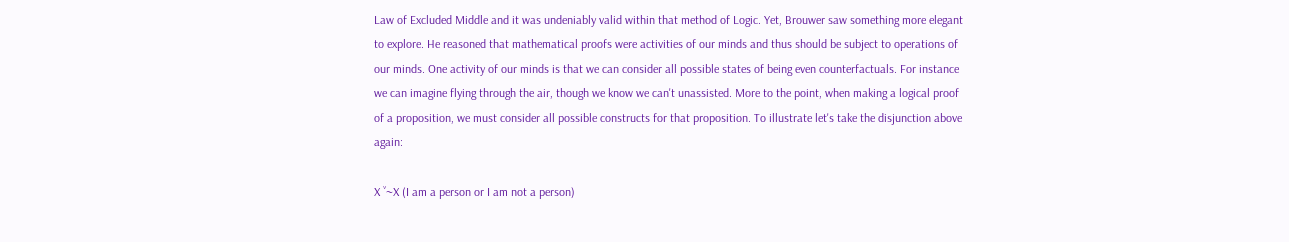Law of Excluded Middle and it was undeniably valid within that method of Logic. Yet, Brouwer saw something more elegant to explore. He reasoned that mathematical proofs were activities of our minds and thus should be subject to operations of our minds. One activity of our minds is that we can consider all possible states of being even counterfactuals. For instance we can imagine flying through the air, though we know we can't unassisted. More to the point, when making a logical proof of a proposition, we must consider all possible constructs for that proposition. To illustrate let's take the disjunction above again:

X ˅~X (I am a person or I am not a person)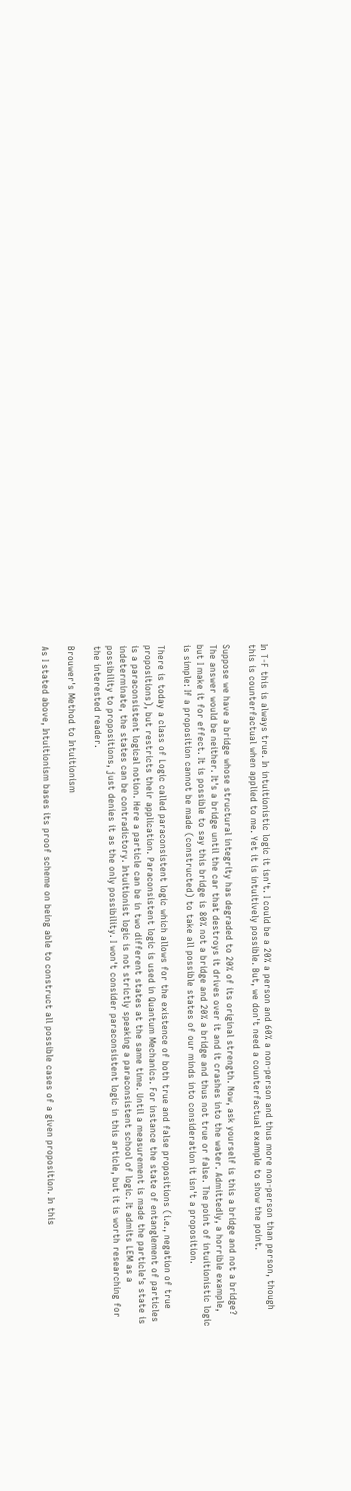In T-F this is always true. In intuitionistic logic it isn't. I could be a 20% a person and 60% a non-person and thus more non-person than person, though this is counterfactual when applied to me. Yet it is intuitively possible. But, we don't need a counterfactual example to show the point.

Suppose we have a bridge whose structural integrity has degraded to 20% of its original strength. Now, ask yourself is this a bridge and not a bridge? The answer would be neither. It's a bridge until the car that destroys it drives over it and it crashes into the water. Admittedly, a horrible example, but I make it for effect. It is possible to say this bridge is 80% not a bridge and 20% a bridge and thus not true or false. The point of intuitionistic logic is simple: If a proposition cannot be made (constructed) to take all possible states of our minds into consideration it isn't a proposition.

There is today a class of Logic called paraconsistent logic which allows for the existence of both true and false propositions (i.e., negation of true propositions), but restricts their application. Paraconsistent logic is used in Quantum Mechanics. For instance the state of entanglement of particles is a paraconsistent logical notion. Here a particle can be in two different states at the same time. Until a measurement is made the particle's state is indeterminate, the states can be contradictory. Intuitionist logic is not strictly speaking a paraconsistent school of logic. It admits LEM as a possibility to propositions, just denies it as the only possibility. I won't consider paraconsistent logic in this article, but it is worth researching for the interested reader.

Brouwer's Method to Intuitionism

As I stated above, Intuitionism bases its proof scheme on being able to construct all possible cases of a given proposition. In this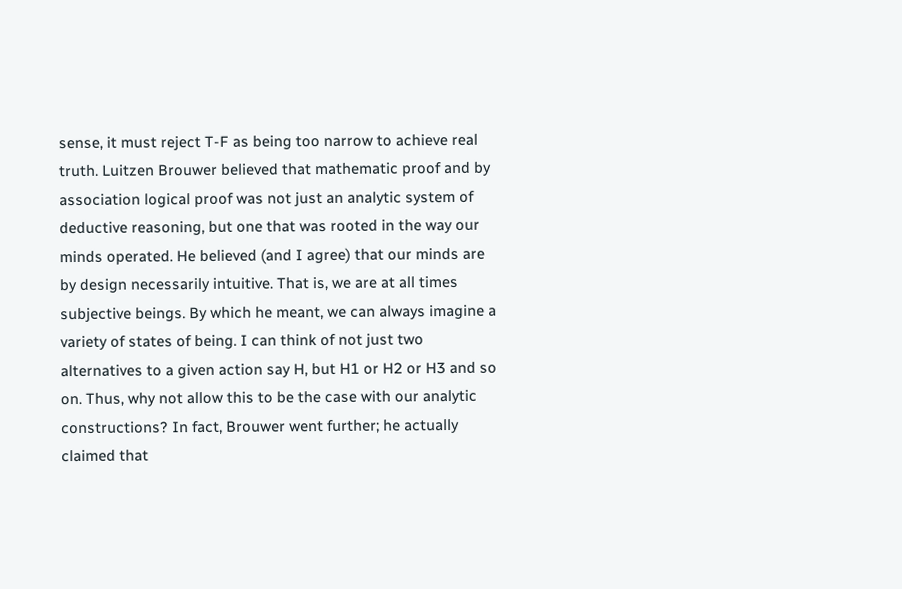sense, it must reject T-F as being too narrow to achieve real truth. Luitzen Brouwer believed that mathematic proof and by association logical proof was not just an analytic system of deductive reasoning, but one that was rooted in the way our minds operated. He believed (and I agree) that our minds are by design necessarily intuitive. That is, we are at all times subjective beings. By which he meant, we can always imagine a variety of states of being. I can think of not just two alternatives to a given action say H, but H1 or H2 or H3 and so on. Thus, why not allow this to be the case with our analytic constructions? In fact, Brouwer went further; he actually claimed that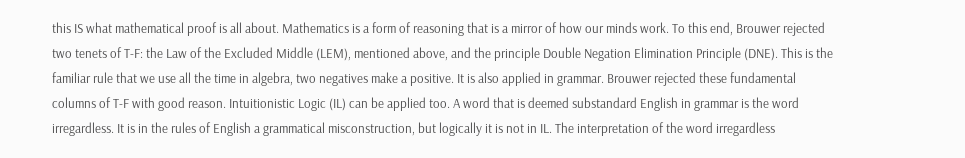this IS what mathematical proof is all about. Mathematics is a form of reasoning that is a mirror of how our minds work. To this end, Brouwer rejected two tenets of T-F: the Law of the Excluded Middle (LEM), mentioned above, and the principle Double Negation Elimination Principle (DNE). This is the familiar rule that we use all the time in algebra, two negatives make a positive. It is also applied in grammar. Brouwer rejected these fundamental columns of T-F with good reason. Intuitionistic Logic (IL) can be applied too. A word that is deemed substandard English in grammar is the word irregardless. It is in the rules of English a grammatical misconstruction, but logically it is not in IL. The interpretation of the word irregardless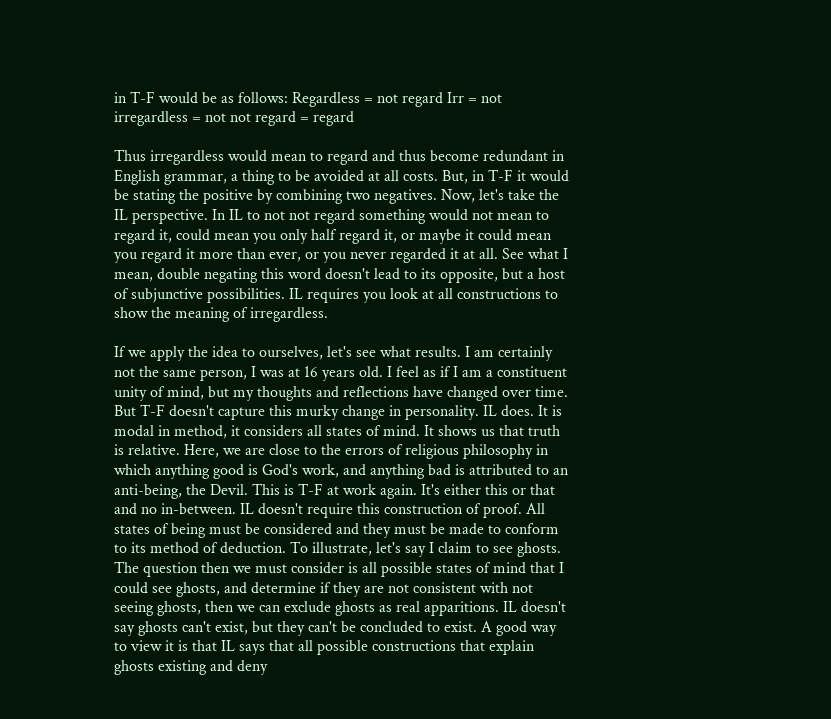in T-F would be as follows: Regardless = not regard Irr = not irregardless = not not regard = regard

Thus irregardless would mean to regard and thus become redundant in English grammar, a thing to be avoided at all costs. But, in T-F it would be stating the positive by combining two negatives. Now, let's take the IL perspective. In IL to not not regard something would not mean to regard it, could mean you only half regard it, or maybe it could mean you regard it more than ever, or you never regarded it at all. See what I mean, double negating this word doesn't lead to its opposite, but a host of subjunctive possibilities. IL requires you look at all constructions to show the meaning of irregardless.

If we apply the idea to ourselves, let's see what results. I am certainly not the same person, I was at 16 years old. I feel as if I am a constituent unity of mind, but my thoughts and reflections have changed over time. But T-F doesn't capture this murky change in personality. IL does. It is modal in method, it considers all states of mind. It shows us that truth is relative. Here, we are close to the errors of religious philosophy in which anything good is God's work, and anything bad is attributed to an anti-being, the Devil. This is T-F at work again. It's either this or that and no in-between. IL doesn't require this construction of proof. All states of being must be considered and they must be made to conform to its method of deduction. To illustrate, let's say I claim to see ghosts. The question then we must consider is all possible states of mind that I could see ghosts, and determine if they are not consistent with not seeing ghosts, then we can exclude ghosts as real apparitions. IL doesn't say ghosts can't exist, but they can't be concluded to exist. A good way to view it is that IL says that all possible constructions that explain ghosts existing and deny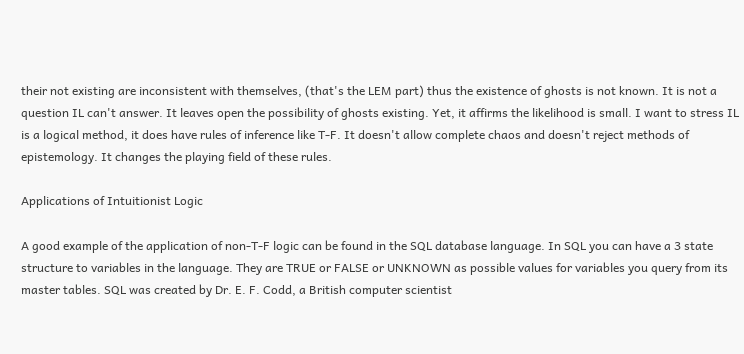their not existing are inconsistent with themselves, (that's the LEM part) thus the existence of ghosts is not known. It is not a question IL can't answer. It leaves open the possibility of ghosts existing. Yet, it affirms the likelihood is small. I want to stress IL is a logical method, it does have rules of inference like T-F. It doesn't allow complete chaos and doesn't reject methods of epistemology. It changes the playing field of these rules.

Applications of Intuitionist Logic

A good example of the application of non-T-F logic can be found in the SQL database language. In SQL you can have a 3 state structure to variables in the language. They are TRUE or FALSE or UNKNOWN as possible values for variables you query from its master tables. SQL was created by Dr. E. F. Codd, a British computer scientist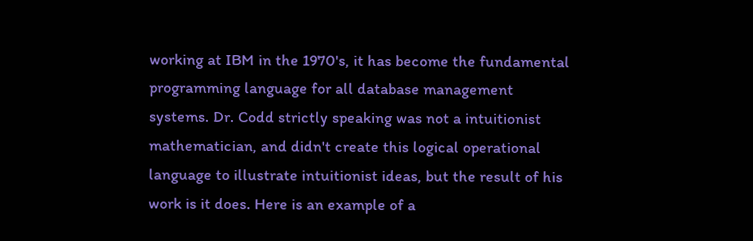working at IBM in the 1970's, it has become the fundamental programming language for all database management systems. Dr. Codd strictly speaking was not a intuitionist mathematician, and didn't create this logical operational language to illustrate intuitionist ideas, but the result of his work is it does. Here is an example of a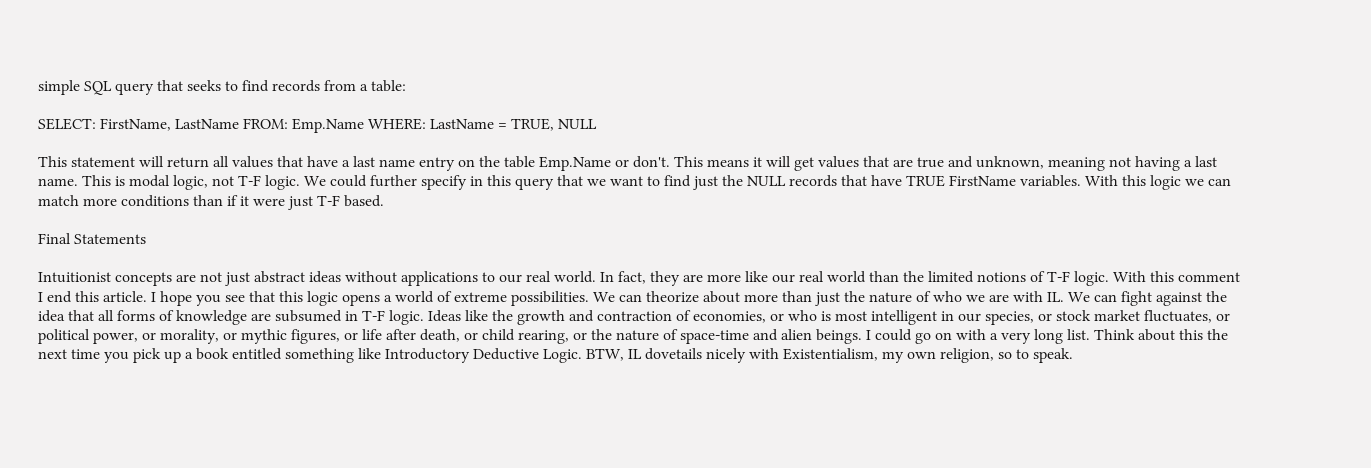simple SQL query that seeks to find records from a table:

SELECT: FirstName, LastName FROM: Emp.Name WHERE: LastName = TRUE, NULL

This statement will return all values that have a last name entry on the table Emp.Name or don't. This means it will get values that are true and unknown, meaning not having a last name. This is modal logic, not T-F logic. We could further specify in this query that we want to find just the NULL records that have TRUE FirstName variables. With this logic we can match more conditions than if it were just T-F based.

Final Statements

Intuitionist concepts are not just abstract ideas without applications to our real world. In fact, they are more like our real world than the limited notions of T-F logic. With this comment I end this article. I hope you see that this logic opens a world of extreme possibilities. We can theorize about more than just the nature of who we are with IL. We can fight against the idea that all forms of knowledge are subsumed in T-F logic. Ideas like the growth and contraction of economies, or who is most intelligent in our species, or stock market fluctuates, or political power, or morality, or mythic figures, or life after death, or child rearing, or the nature of space-time and alien beings. I could go on with a very long list. Think about this the next time you pick up a book entitled something like Introductory Deductive Logic. BTW, IL dovetails nicely with Existentialism, my own religion, so to speak.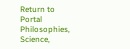Return to Portal Philosophies, Science,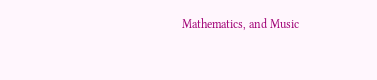Mathematics, and Music